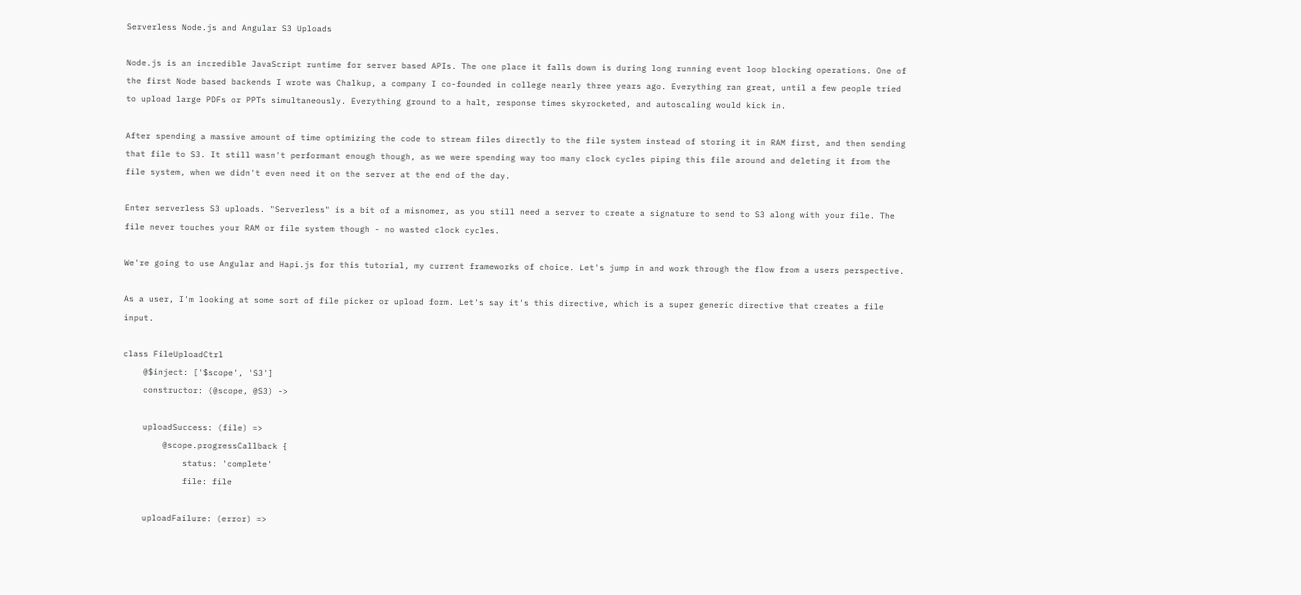Serverless Node.js and Angular S3 Uploads

Node.js is an incredible JavaScript runtime for server based APIs. The one place it falls down is during long running event loop blocking operations. One of the first Node based backends I wrote was Chalkup, a company I co-founded in college nearly three years ago. Everything ran great, until a few people tried to upload large PDFs or PPTs simultaneously. Everything ground to a halt, response times skyrocketed, and autoscaling would kick in.

After spending a massive amount of time optimizing the code to stream files directly to the file system instead of storing it in RAM first, and then sending that file to S3. It still wasn't performant enough though, as we were spending way too many clock cycles piping this file around and deleting it from the file system, when we didn't even need it on the server at the end of the day.

Enter serverless S3 uploads. "Serverless" is a bit of a misnomer, as you still need a server to create a signature to send to S3 along with your file. The file never touches your RAM or file system though - no wasted clock cycles.

We're going to use Angular and Hapi.js for this tutorial, my current frameworks of choice. Let's jump in and work through the flow from a users perspective.

As a user, I'm looking at some sort of file picker or upload form. Let's say it's this directive, which is a super generic directive that creates a file input.

class FileUploadCtrl
    @$inject: ['$scope', 'S3']
    constructor: (@scope, @S3) ->

    uploadSuccess: (file) =>
        @scope.progressCallback {
            status: 'complete'
            file: file

    uploadFailure: (error) =>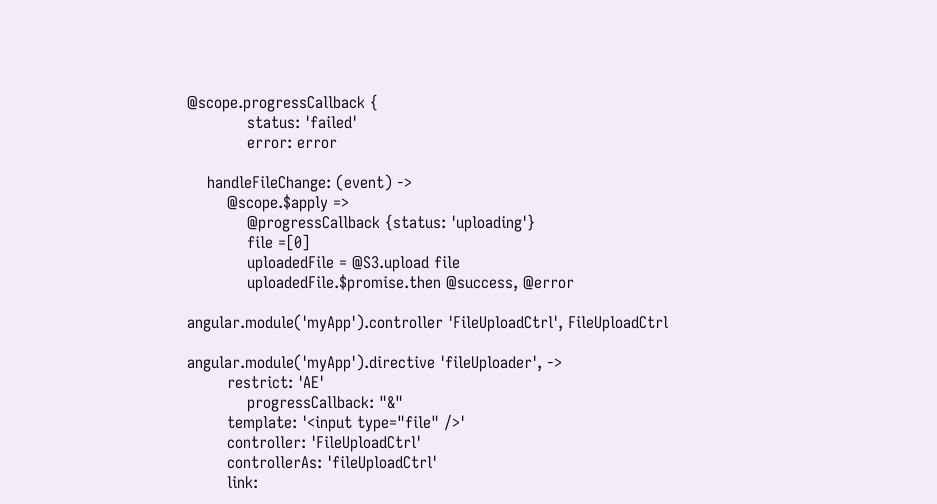@scope.progressCallback {
            status: 'failed'
            error: error

    handleFileChange: (event) ->
        @scope.$apply =>
            @progressCallback {status: 'uploading'}
            file =[0]
            uploadedFile = @S3.upload file
            uploadedFile.$promise.then @success, @error

angular.module('myApp').controller 'FileUploadCtrl', FileUploadCtrl

angular.module('myApp').directive 'fileUploader', ->
        restrict: 'AE'
            progressCallback: "&"
        template: '<input type="file" />'
        controller: 'FileUploadCtrl'
        controllerAs: 'fileUploadCtrl'
        link: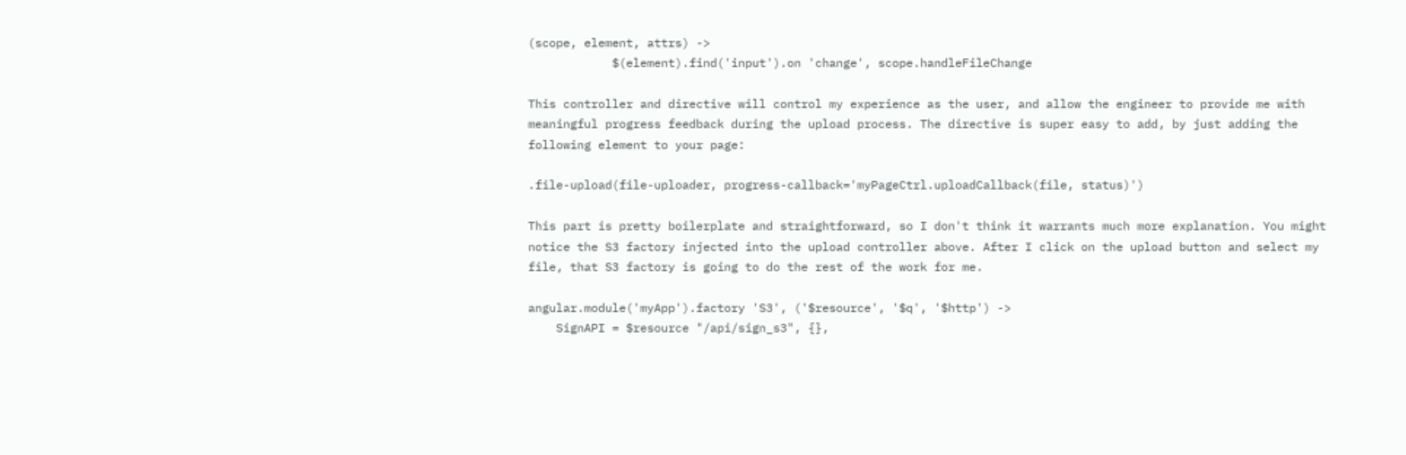(scope, element, attrs) ->
            $(element).find('input').on 'change', scope.handleFileChange

This controller and directive will control my experience as the user, and allow the engineer to provide me with meaningful progress feedback during the upload process. The directive is super easy to add, by just adding the following element to your page:

.file-upload(file-uploader, progress-callback='myPageCtrl.uploadCallback(file, status)')

This part is pretty boilerplate and straightforward, so I don't think it warrants much more explanation. You might notice the S3 factory injected into the upload controller above. After I click on the upload button and select my file, that S3 factory is going to do the rest of the work for me.

angular.module('myApp').factory 'S3', ('$resource', '$q', '$http') ->
    SignAPI = $resource "/api/sign_s3", {},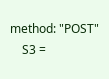method: "POST"
    S3 =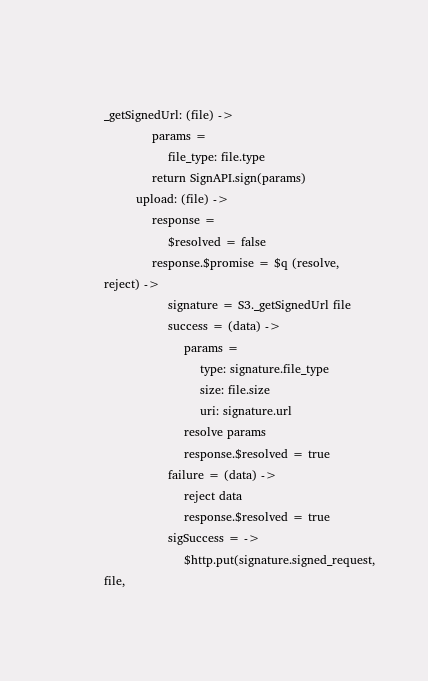_getSignedUrl: (file) ->
            params =
                file_type: file.type
            return SignAPI.sign(params)
        upload: (file) ->
            response =
                $resolved = false
            response.$promise = $q (resolve, reject) ->
                signature = S3._getSignedUrl file
                success = (data) ->
                    params =
                        type: signature.file_type
                        size: file.size
                        uri: signature.url
                    resolve params
                    response.$resolved = true
                failure = (data) ->
                    reject data
                    response.$resolved = true
                sigSuccess = ->
                    $http.put(signature.signed_request, file,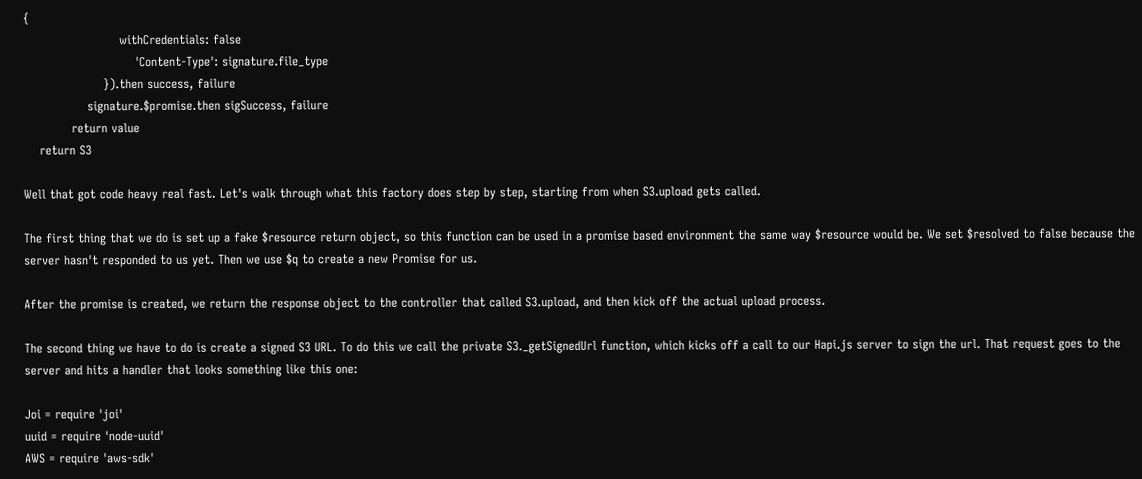{
                        withCredentials: false
                            'Content-Type': signature.file_type
                    }).then success, failure
                signature.$promise.then sigSuccess, failure
            return value
    return S3

Well that got code heavy real fast. Let's walk through what this factory does step by step, starting from when S3.upload gets called.

The first thing that we do is set up a fake $resource return object, so this function can be used in a promise based environment the same way $resource would be. We set $resolved to false because the server hasn't responded to us yet. Then we use $q to create a new Promise for us.

After the promise is created, we return the response object to the controller that called S3.upload, and then kick off the actual upload process.

The second thing we have to do is create a signed S3 URL. To do this we call the private S3._getSignedUrl function, which kicks off a call to our Hapi.js server to sign the url. That request goes to the server and hits a handler that looks something like this one:

Joi = require 'joi'
uuid = require 'node-uuid'
AWS = require 'aws-sdk'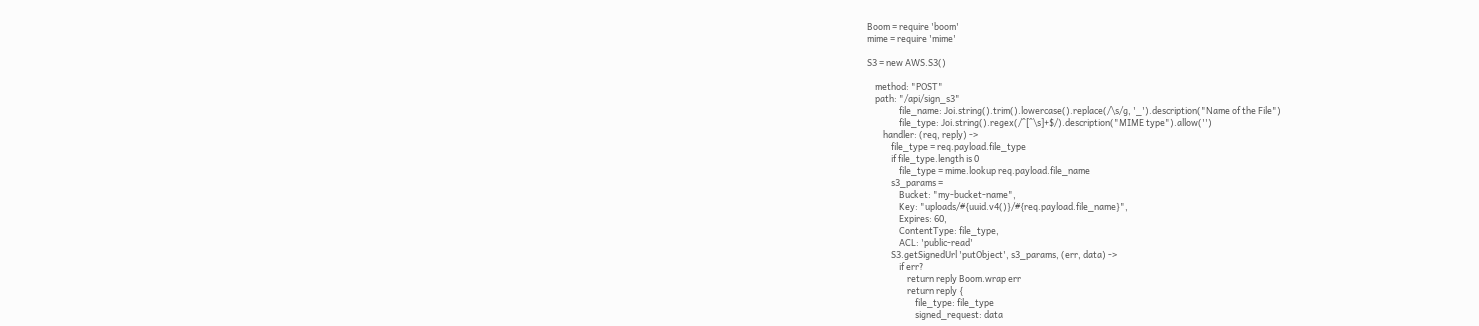Boom = require 'boom'
mime = require 'mime'

S3 = new AWS.S3()

    method: "POST"
    path: "/api/sign_s3"
                file_name: Joi.string().trim().lowercase().replace(/\s/g, '_').description("Name of the File")
                file_type: Joi.string().regex(/^[^\s]+$/).description("MIME type").allow('')
        handler: (req, reply) ->
            file_type = req.payload.file_type
            if file_type.length is 0
                file_type = mime.lookup req.payload.file_name
            s3_params =
                Bucket: "my-bucket-name",
                Key: "uploads/#{uuid.v4()}/#{req.payload.file_name}",
                Expires: 60,
                ContentType: file_type,
                ACL: 'public-read'
            S3.getSignedUrl 'putObject', s3_params, (err, data) ->
                if err?
                    return reply Boom.wrap err
                    return reply {
                        file_type: file_type
                        signed_request: data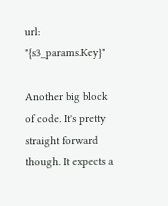url: "{s3_params.Key}"

Another big block of code. It's pretty straight forward though. It expects a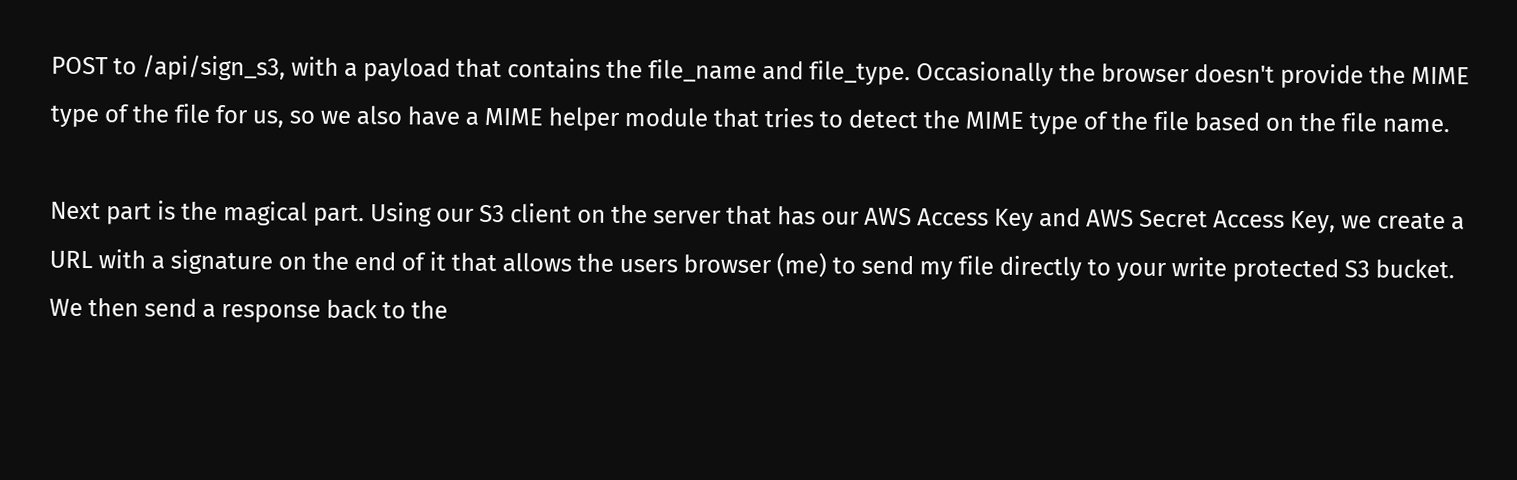POST to /api/sign_s3, with a payload that contains the file_name and file_type. Occasionally the browser doesn't provide the MIME type of the file for us, so we also have a MIME helper module that tries to detect the MIME type of the file based on the file name.

Next part is the magical part. Using our S3 client on the server that has our AWS Access Key and AWS Secret Access Key, we create a URL with a signature on the end of it that allows the users browser (me) to send my file directly to your write protected S3 bucket. We then send a response back to the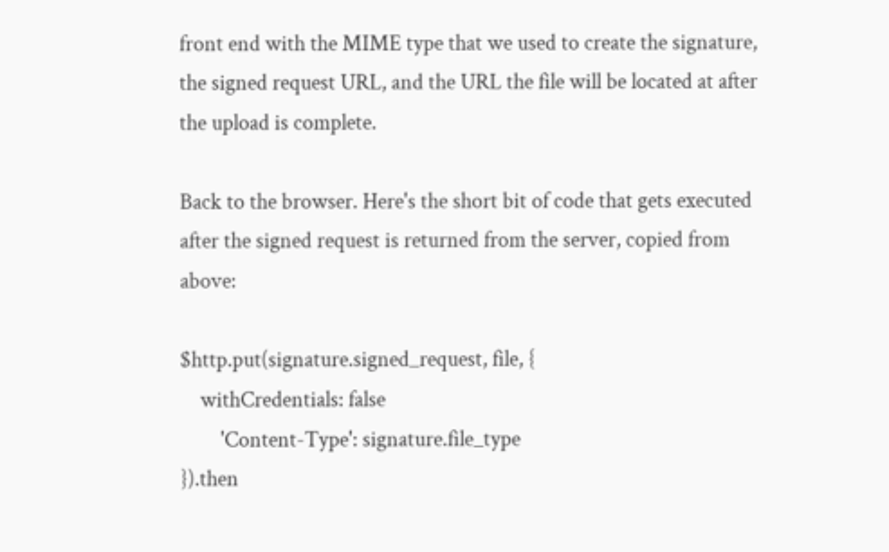front end with the MIME type that we used to create the signature, the signed request URL, and the URL the file will be located at after the upload is complete.

Back to the browser. Here's the short bit of code that gets executed after the signed request is returned from the server, copied from above:

$http.put(signature.signed_request, file, {
    withCredentials: false
        'Content-Type': signature.file_type
}).then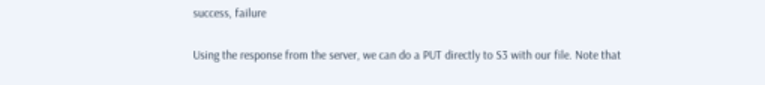success, failure

Using the response from the server, we can do a PUT directly to S3 with our file. Note that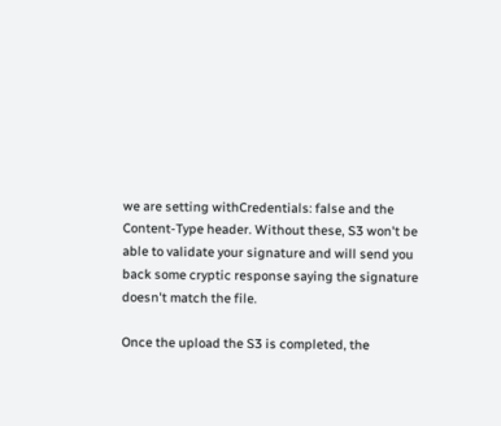we are setting withCredentials: false and the Content-Type header. Without these, S3 won't be able to validate your signature and will send you back some cryptic response saying the signature doesn't match the file.

Once the upload the S3 is completed, the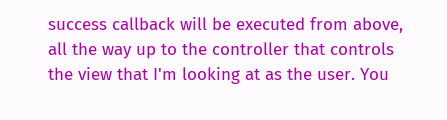success callback will be executed from above, all the way up to the controller that controls the view that I'm looking at as the user. You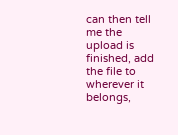can then tell me the upload is finished, add the file to wherever it belongs,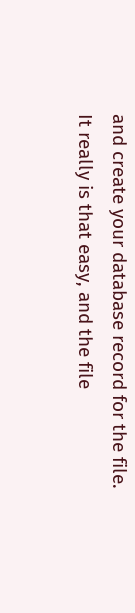and create your database record for the file. It really is that easy, and the file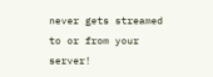never gets streamed to or from your server!